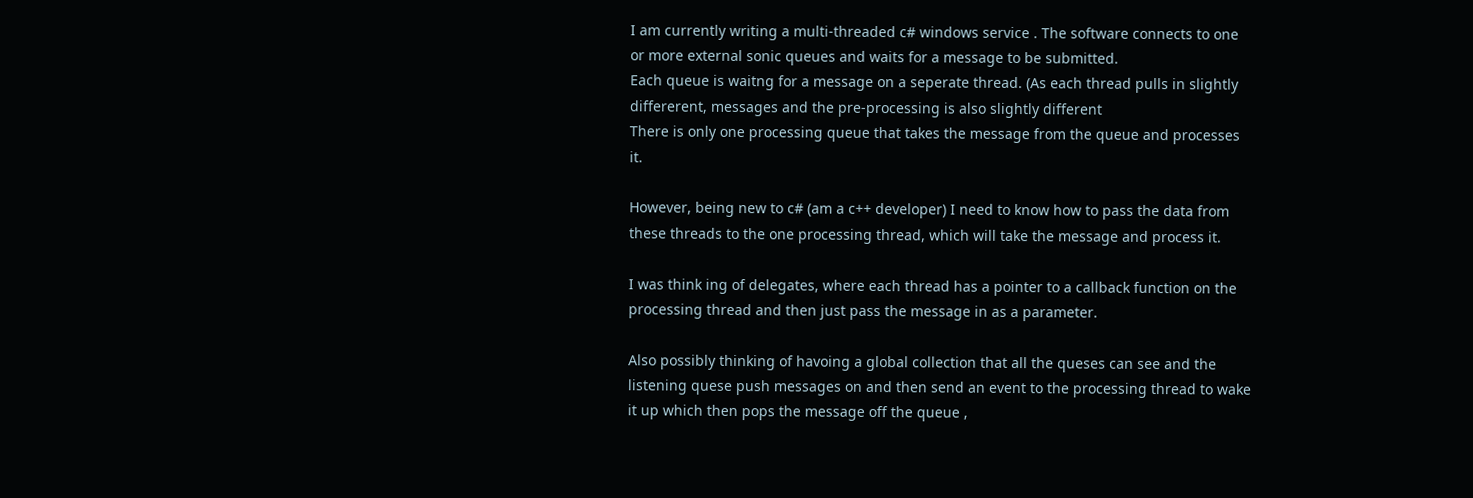I am currently writing a multi-threaded c# windows service . The software connects to one or more external sonic queues and waits for a message to be submitted.
Each queue is waitng for a message on a seperate thread. (As each thread pulls in slightly differerent, messages and the pre-processing is also slightly different
There is only one processing queue that takes the message from the queue and processes it.

However, being new to c# (am a c++ developer) I need to know how to pass the data from these threads to the one processing thread, which will take the message and process it.

I was think ing of delegates, where each thread has a pointer to a callback function on the processing thread and then just pass the message in as a parameter.

Also possibly thinking of havoing a global collection that all the queses can see and the listening quese push messages on and then send an event to the processing thread to wake it up which then pops the message off the queue ,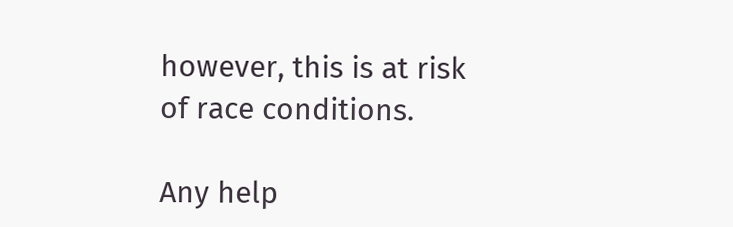however, this is at risk of race conditions.

Any help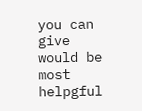you can give would be most helpgful